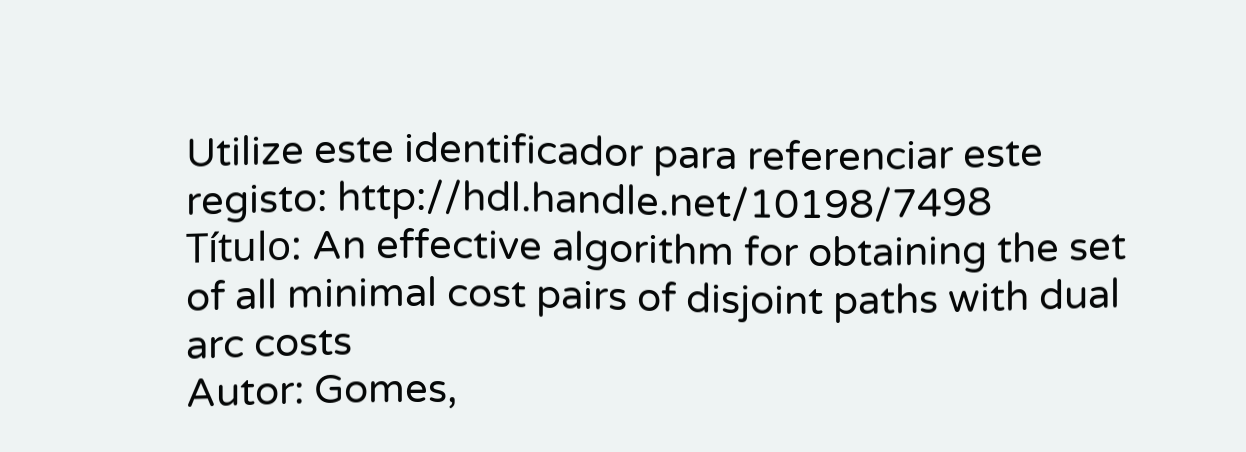Utilize este identificador para referenciar este registo: http://hdl.handle.net/10198/7498
Título: An effective algorithm for obtaining the set of all minimal cost pairs of disjoint paths with dual arc costs
Autor: Gomes,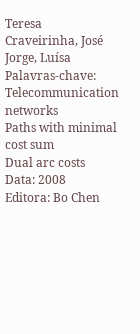Teresa
Craveirinha, José
Jorge, Luísa
Palavras-chave: Telecommunication networks
Paths with minimal cost sum
Dual arc costs
Data: 2008
Editora: Bo Chen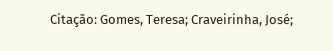Citação: Gomes, Teresa; Craveirinha, José;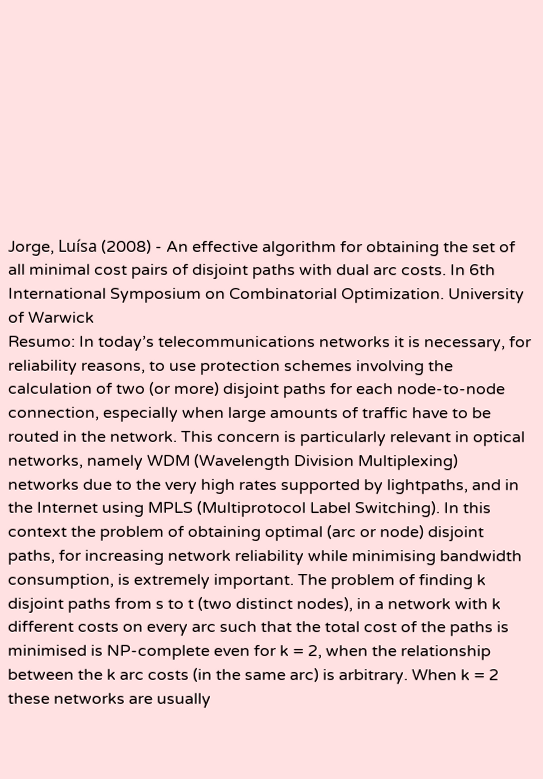Jorge, Luísa (2008) - An effective algorithm for obtaining the set of all minimal cost pairs of disjoint paths with dual arc costs. In 6th International Symposium on Combinatorial Optimization. University of Warwick
Resumo: In today’s telecommunications networks it is necessary, for reliability reasons, to use protection schemes involving the calculation of two (or more) disjoint paths for each node-to-node connection, especially when large amounts of traffic have to be routed in the network. This concern is particularly relevant in optical networks, namely WDM (Wavelength Division Multiplexing) networks due to the very high rates supported by lightpaths, and in the Internet using MPLS (Multiprotocol Label Switching). In this context the problem of obtaining optimal (arc or node) disjoint paths, for increasing network reliability while minimising bandwidth consumption, is extremely important. The problem of finding k disjoint paths from s to t (two distinct nodes), in a network with k different costs on every arc such that the total cost of the paths is minimised is NP-complete even for k = 2, when the relationship between the k arc costs (in the same arc) is arbitrary. When k = 2 these networks are usually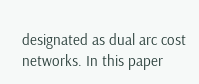designated as dual arc cost networks. In this paper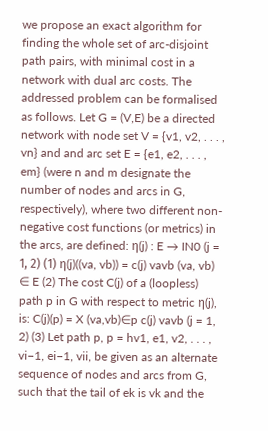we propose an exact algorithm for finding the whole set of arc-disjoint path pairs, with minimal cost in a network with dual arc costs. The addressed problem can be formalised as follows. Let G = (V,E) be a directed network with node set V = {v1, v2, . . . , vn} and and arc set E = {e1, e2, . . . , em} (were n and m designate the number of nodes and arcs in G, respectively), where two different non-negative cost functions (or metrics) in the arcs, are defined: η(j) : E → IN0 (j = 1, 2) (1) η(j)((va, vb)) = c(j) vavb (va, vb) ∈ E (2) The cost C(j) of a (loopless) path p in G with respect to metric η(j), is: C(j)(p) = X (va,vb)∈p c(j) vavb (j = 1, 2) (3) Let path p, p = hv1, e1, v2, . . . , vi−1, ei−1, vii, be given as an alternate sequence of nodes and arcs from G, such that the tail of ek is vk and the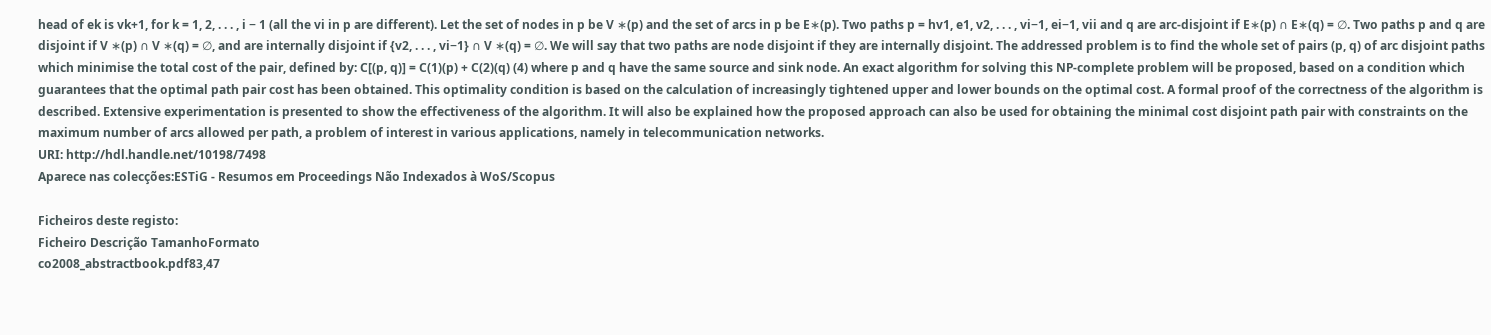head of ek is vk+1, for k = 1, 2, . . . , i − 1 (all the vi in p are different). Let the set of nodes in p be V ∗(p) and the set of arcs in p be E∗(p). Two paths p = hv1, e1, v2, . . . , vi−1, ei−1, vii and q are arc-disjoint if E∗(p) ∩ E∗(q) = ∅. Two paths p and q are disjoint if V ∗(p) ∩ V ∗(q) = ∅, and are internally disjoint if {v2, . . . , vi−1} ∩ V ∗(q) = ∅. We will say that two paths are node disjoint if they are internally disjoint. The addressed problem is to find the whole set of pairs (p, q) of arc disjoint paths which minimise the total cost of the pair, defined by: C[(p, q)] = C(1)(p) + C(2)(q) (4) where p and q have the same source and sink node. An exact algorithm for solving this NP-complete problem will be proposed, based on a condition which guarantees that the optimal path pair cost has been obtained. This optimality condition is based on the calculation of increasingly tightened upper and lower bounds on the optimal cost. A formal proof of the correctness of the algorithm is described. Extensive experimentation is presented to show the effectiveness of the algorithm. It will also be explained how the proposed approach can also be used for obtaining the minimal cost disjoint path pair with constraints on the maximum number of arcs allowed per path, a problem of interest in various applications, namely in telecommunication networks.
URI: http://hdl.handle.net/10198/7498
Aparece nas colecções:ESTiG - Resumos em Proceedings Não Indexados à WoS/Scopus

Ficheiros deste registo:
Ficheiro Descrição TamanhoFormato
co2008_abstractbook.pdf83,47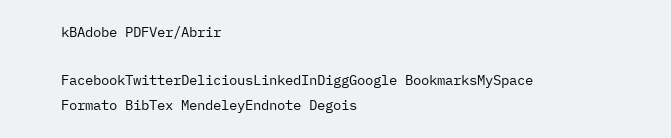kBAdobe PDFVer/Abrir

FacebookTwitterDeliciousLinkedInDiggGoogle BookmarksMySpace
Formato BibTex MendeleyEndnote Degois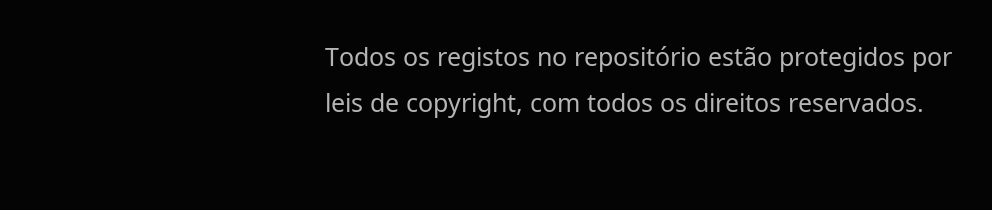Todos os registos no repositório estão protegidos por leis de copyright, com todos os direitos reservados.